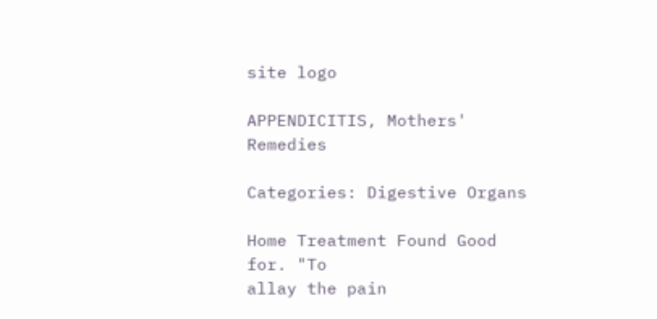site logo

APPENDICITIS, Mothers' Remedies

Categories: Digestive Organs

Home Treatment Found Good for. "To
allay the pain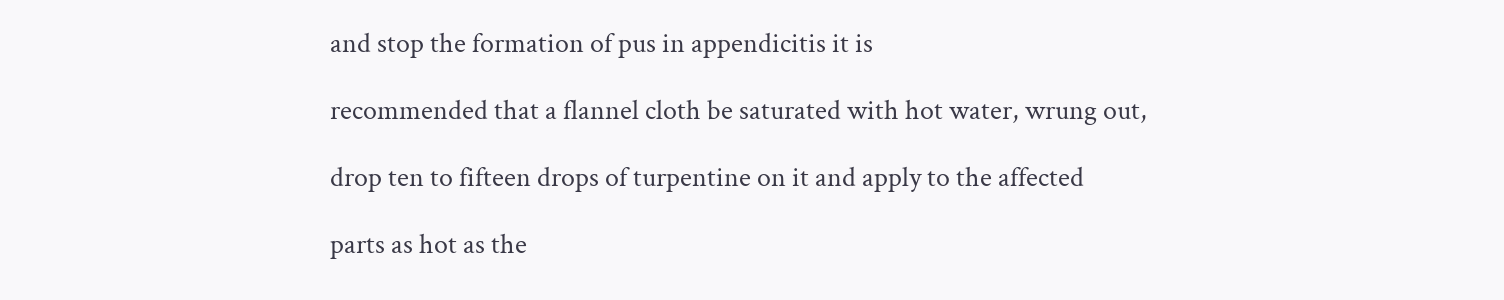and stop the formation of pus in appendicitis it is

recommended that a flannel cloth be saturated with hot water, wrung out,

drop ten to fifteen drops of turpentine on it and apply to the affected

parts as hot as the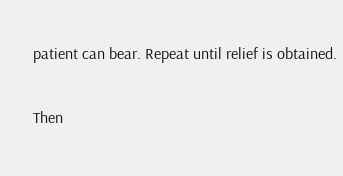patient can bear. Repeat until relief is obtained.

Then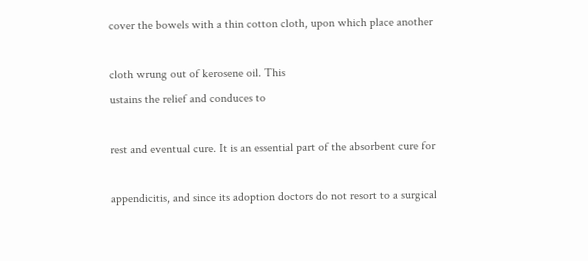cover the bowels with a thin cotton cloth, upon which place another

cloth wrung out of kerosene oil. This
ustains the relief and conduces to

rest and eventual cure. It is an essential part of the absorbent cure for

appendicitis, and since its adoption doctors do not resort to a surgical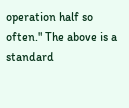operation half so often." The above is a standard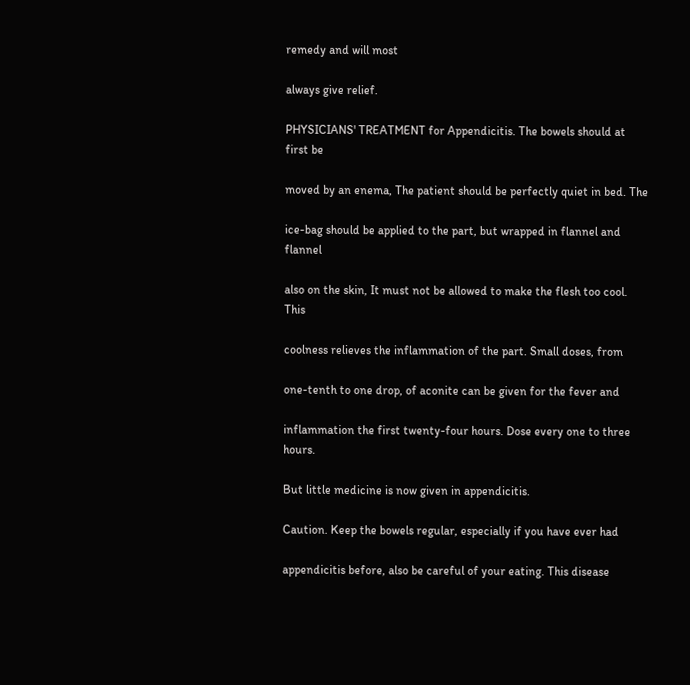remedy and will most

always give relief.

PHYSICIANS' TREATMENT for Appendicitis. The bowels should at first be

moved by an enema, The patient should be perfectly quiet in bed. The

ice-bag should be applied to the part, but wrapped in flannel and flannel

also on the skin, It must not be allowed to make the flesh too cool. This

coolness relieves the inflammation of the part. Small doses, from

one-tenth to one drop, of aconite can be given for the fever and

inflammation the first twenty-four hours. Dose every one to three hours.

But little medicine is now given in appendicitis.

Caution. Keep the bowels regular, especially if you have ever had

appendicitis before, also be careful of your eating. This disease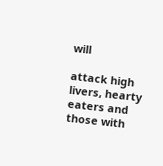will

attack high livers, hearty eaters and those with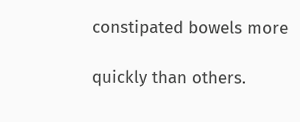constipated bowels more

quickly than others.